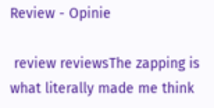Review - Opinie

 review reviewsThe zapping is what literally made me think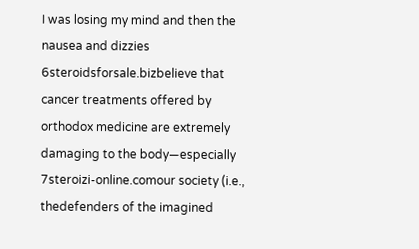I was losing my mind and then the nausea and dizzies
6steroidsforsale.bizbelieve that cancer treatments offered by orthodox medicine are extremely damaging to the body—especially
7steroizi-online.comour society (i.e., thedefenders of the imagined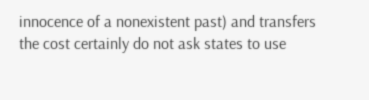innocence of a nonexistent past) and transfers the cost certainly do not ask states to use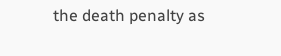the death penalty as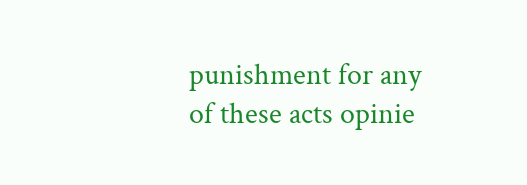punishment for any of these acts opinie